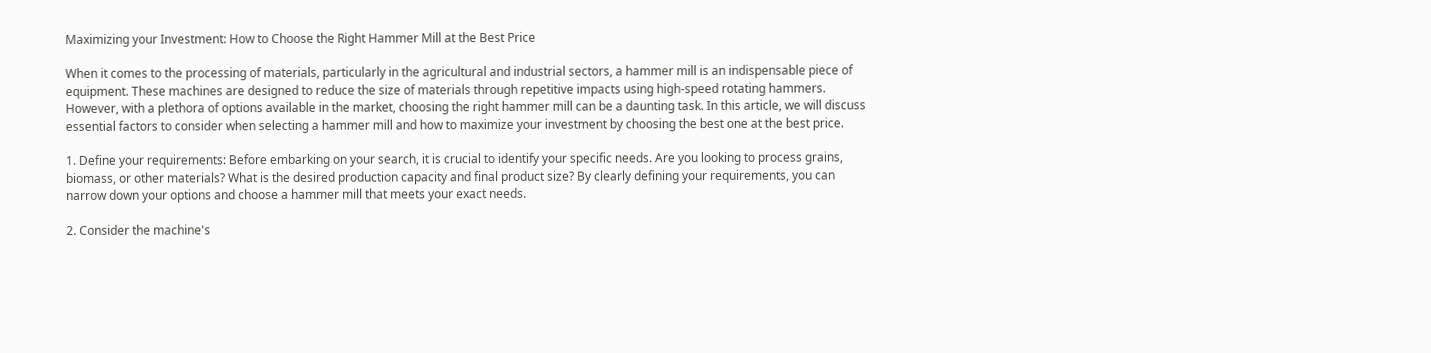Maximizing your Investment: How to Choose the Right Hammer Mill at the Best Price

When it comes to the processing of materials, particularly in the agricultural and industrial sectors, a hammer mill is an indispensable piece of equipment. These machines are designed to reduce the size of materials through repetitive impacts using high-speed rotating hammers. However, with a plethora of options available in the market, choosing the right hammer mill can be a daunting task. In this article, we will discuss essential factors to consider when selecting a hammer mill and how to maximize your investment by choosing the best one at the best price.

1. Define your requirements: Before embarking on your search, it is crucial to identify your specific needs. Are you looking to process grains, biomass, or other materials? What is the desired production capacity and final product size? By clearly defining your requirements, you can narrow down your options and choose a hammer mill that meets your exact needs.

2. Consider the machine's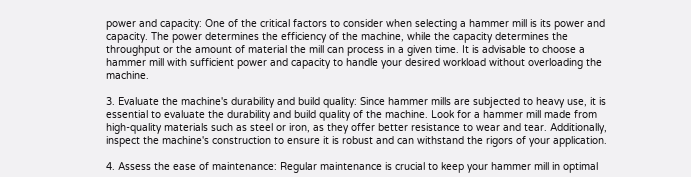power and capacity: One of the critical factors to consider when selecting a hammer mill is its power and capacity. The power determines the efficiency of the machine, while the capacity determines the throughput or the amount of material the mill can process in a given time. It is advisable to choose a hammer mill with sufficient power and capacity to handle your desired workload without overloading the machine.

3. Evaluate the machine's durability and build quality: Since hammer mills are subjected to heavy use, it is essential to evaluate the durability and build quality of the machine. Look for a hammer mill made from high-quality materials such as steel or iron, as they offer better resistance to wear and tear. Additionally, inspect the machine's construction to ensure it is robust and can withstand the rigors of your application.

4. Assess the ease of maintenance: Regular maintenance is crucial to keep your hammer mill in optimal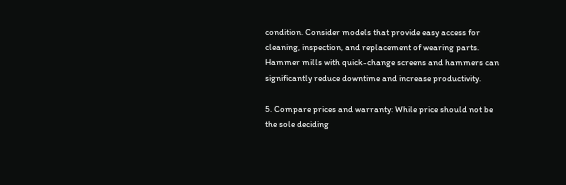condition. Consider models that provide easy access for cleaning, inspection, and replacement of wearing parts. Hammer mills with quick-change screens and hammers can significantly reduce downtime and increase productivity.

5. Compare prices and warranty: While price should not be the sole deciding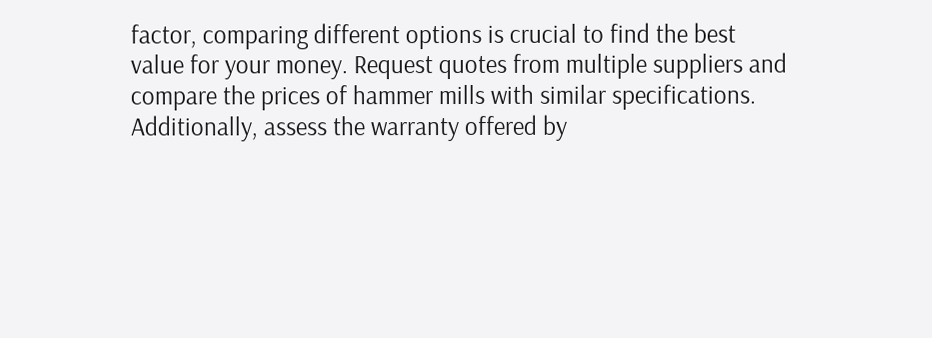factor, comparing different options is crucial to find the best value for your money. Request quotes from multiple suppliers and compare the prices of hammer mills with similar specifications. Additionally, assess the warranty offered by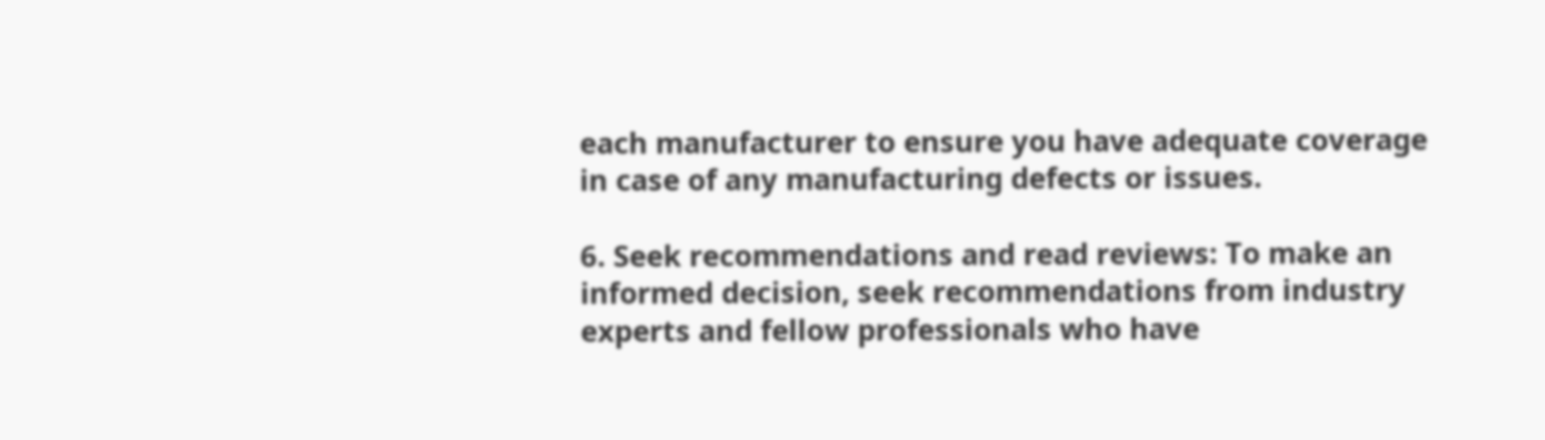each manufacturer to ensure you have adequate coverage in case of any manufacturing defects or issues.

6. Seek recommendations and read reviews: To make an informed decision, seek recommendations from industry experts and fellow professionals who have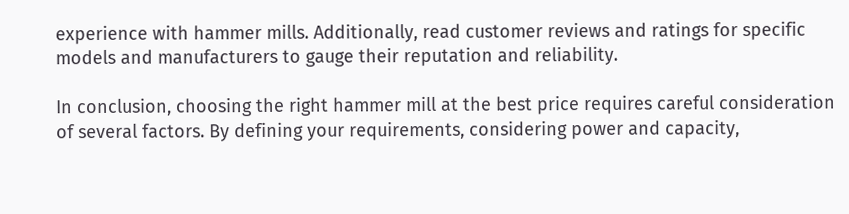experience with hammer mills. Additionally, read customer reviews and ratings for specific models and manufacturers to gauge their reputation and reliability.

In conclusion, choosing the right hammer mill at the best price requires careful consideration of several factors. By defining your requirements, considering power and capacity,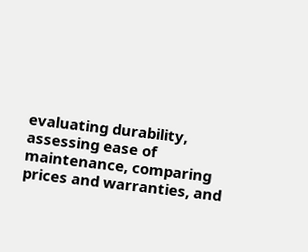evaluating durability, assessing ease of maintenance, comparing prices and warranties, and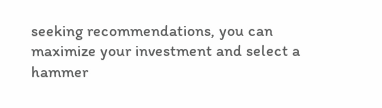seeking recommendations, you can maximize your investment and select a hammer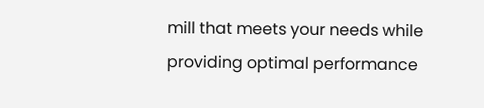mill that meets your needs while providing optimal performance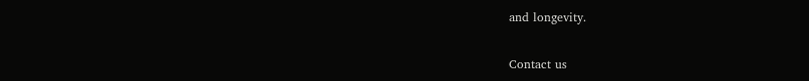and longevity.

Contact us